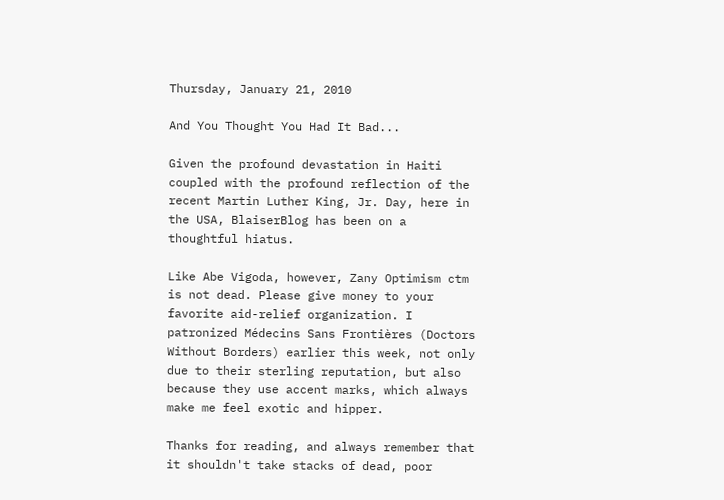Thursday, January 21, 2010

And You Thought You Had It Bad...

Given the profound devastation in Haiti coupled with the profound reflection of the recent Martin Luther King, Jr. Day, here in the USA, BlaiserBlog has been on a thoughtful hiatus.

Like Abe Vigoda, however, Zany Optimism ctm is not dead. Please give money to your favorite aid-relief organization. I patronized Médecins Sans Frontières (Doctors Without Borders) earlier this week, not only due to their sterling reputation, but also because they use accent marks, which always make me feel exotic and hipper.

Thanks for reading, and always remember that it shouldn't take stacks of dead, poor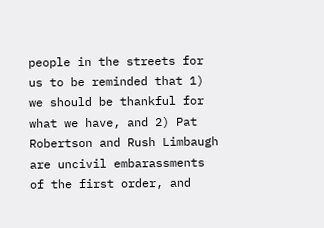people in the streets for us to be reminded that 1) we should be thankful for what we have, and 2) Pat Robertson and Rush Limbaugh are uncivil embarassments of the first order, and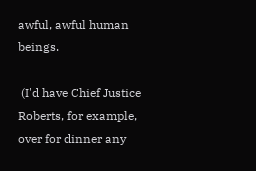awful, awful human beings.

 (I'd have Chief Justice Roberts, for example, over for dinner any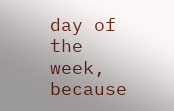day of the week, because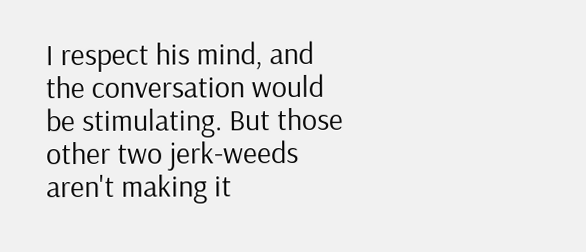I respect his mind, and the conversation would be stimulating. But those other two jerk-weeds aren't making it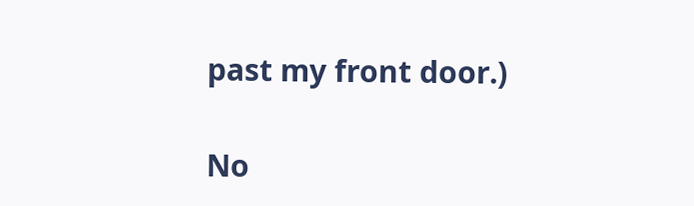past my front door.)

No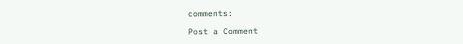comments:

Post a Comment